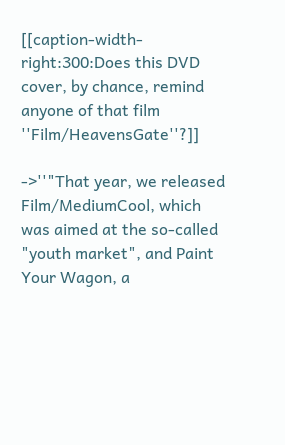[[caption-width-right:300:Does this DVD cover, by chance, remind anyone of that film ''Film/HeavensGate''?]]

->''"That year, we released Film/MediumCool, which was aimed at the so-called "youth market", and Paint Your Wagon, a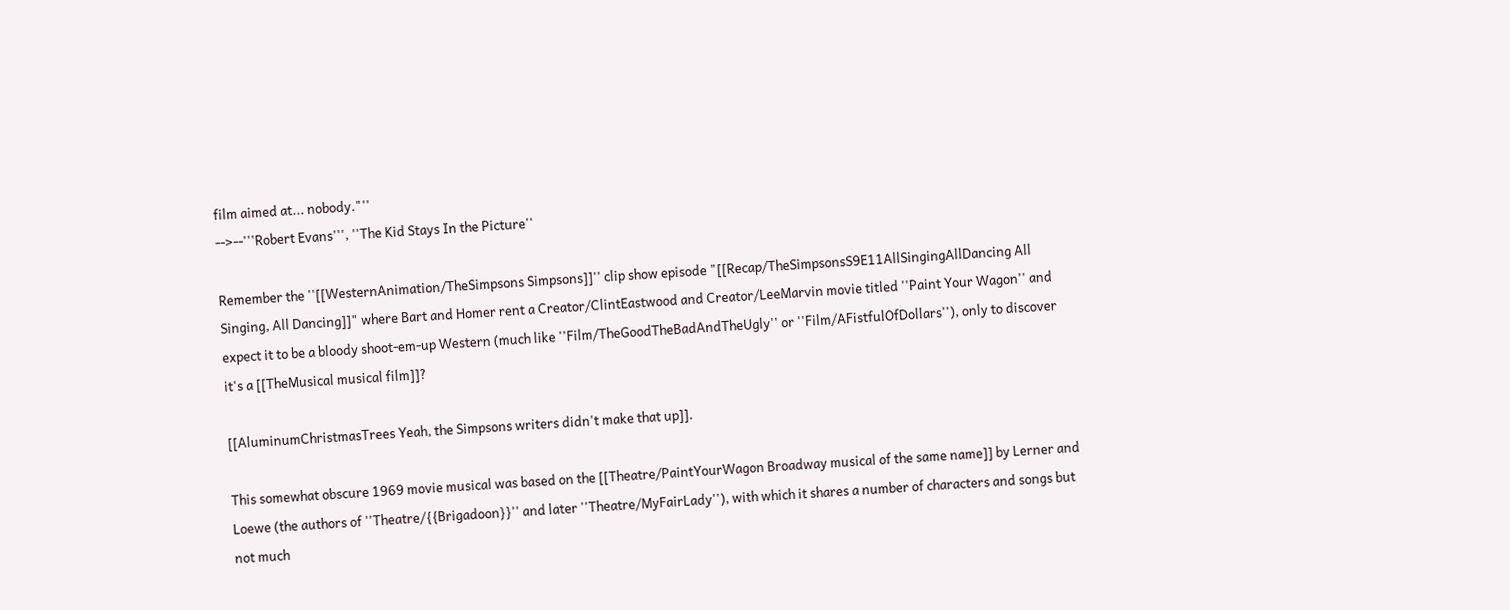film aimed at... nobody."''
-->--'''Robert Evans''', ''The Kid Stays In the Picture''

Remember the ''[[WesternAnimation/TheSimpsons Simpsons]]'' clip show episode "[[Recap/TheSimpsonsS9E11AllSingingAllDancing All Singing, All Dancing]]" where Bart and Homer rent a Creator/ClintEastwood and Creator/LeeMarvin movie titled ''Paint Your Wagon'' and expect it to be a bloody shoot-em-up Western (much like ''Film/TheGoodTheBadAndTheUgly'' or ''Film/AFistfulOfDollars''), only to discover it's a [[TheMusical musical film]]?

[[AluminumChristmasTrees Yeah, the Simpsons writers didn't make that up]].

This somewhat obscure 1969 movie musical was based on the [[Theatre/PaintYourWagon Broadway musical of the same name]] by Lerner and Loewe (the authors of ''Theatre/{{Brigadoon}}'' and later ''Theatre/MyFairLady''), with which it shares a number of characters and songs but not much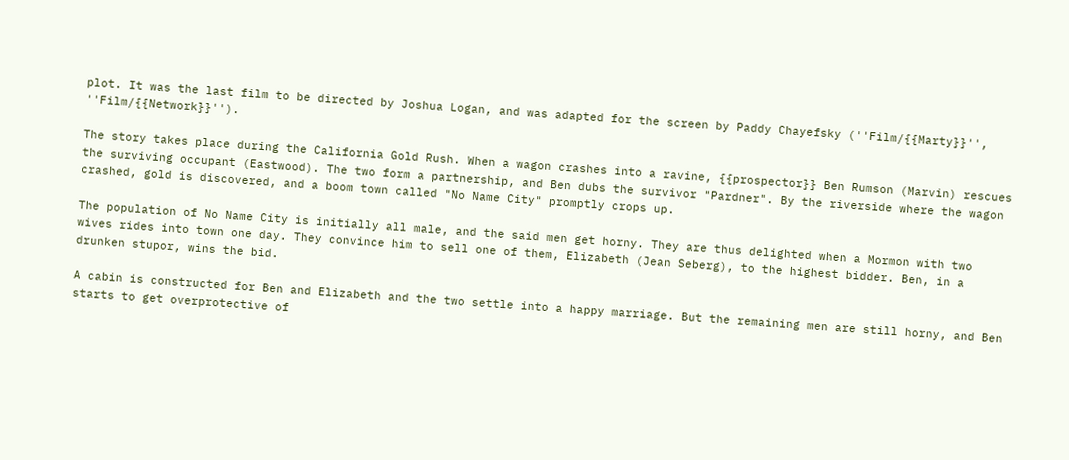plot. It was the last film to be directed by Joshua Logan, and was adapted for the screen by Paddy Chayefsky (''Film/{{Marty}}'', ''Film/{{Network}}'').

The story takes place during the California Gold Rush. When a wagon crashes into a ravine, {{prospector}} Ben Rumson (Marvin) rescues the surviving occupant (Eastwood). The two form a partnership, and Ben dubs the survivor "Pardner". By the riverside where the wagon crashed, gold is discovered, and a boom town called "No Name City" promptly crops up.

The population of No Name City is initially all male, and the said men get horny. They are thus delighted when a Mormon with two wives rides into town one day. They convince him to sell one of them, Elizabeth (Jean Seberg), to the highest bidder. Ben, in a drunken stupor, wins the bid.

A cabin is constructed for Ben and Elizabeth and the two settle into a happy marriage. But the remaining men are still horny, and Ben starts to get overprotective of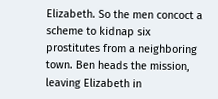Elizabeth. So the men concoct a scheme to kidnap six prostitutes from a neighboring town. Ben heads the mission, leaving Elizabeth in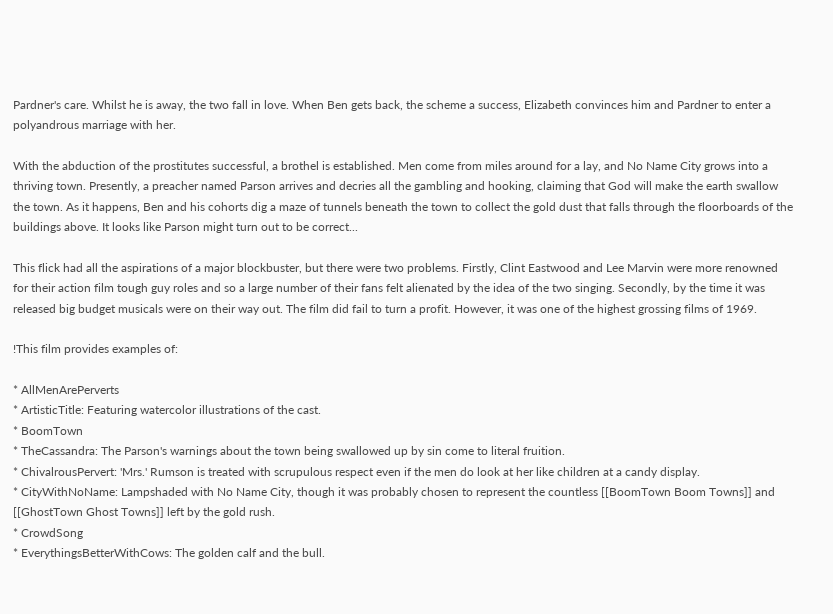Pardner's care. Whilst he is away, the two fall in love. When Ben gets back, the scheme a success, Elizabeth convinces him and Pardner to enter a polyandrous marriage with her.

With the abduction of the prostitutes successful, a brothel is established. Men come from miles around for a lay, and No Name City grows into a thriving town. Presently, a preacher named Parson arrives and decries all the gambling and hooking, claiming that God will make the earth swallow the town. As it happens, Ben and his cohorts dig a maze of tunnels beneath the town to collect the gold dust that falls through the floorboards of the buildings above. It looks like Parson might turn out to be correct...

This flick had all the aspirations of a major blockbuster, but there were two problems. Firstly, Clint Eastwood and Lee Marvin were more renowned for their action film tough guy roles and so a large number of their fans felt alienated by the idea of the two singing. Secondly, by the time it was released big budget musicals were on their way out. The film did fail to turn a profit. However, it was one of the highest grossing films of 1969.

!This film provides examples of:

* AllMenArePerverts
* ArtisticTitle: Featuring watercolor illustrations of the cast.
* BoomTown
* TheCassandra: The Parson's warnings about the town being swallowed up by sin come to literal fruition.
* ChivalrousPervert: 'Mrs.' Rumson is treated with scrupulous respect even if the men do look at her like children at a candy display.
* CityWithNoName: Lampshaded with No Name City, though it was probably chosen to represent the countless [[BoomTown Boom Towns]] and [[GhostTown Ghost Towns]] left by the gold rush.
* CrowdSong
* EverythingsBetterWithCows: The golden calf and the bull.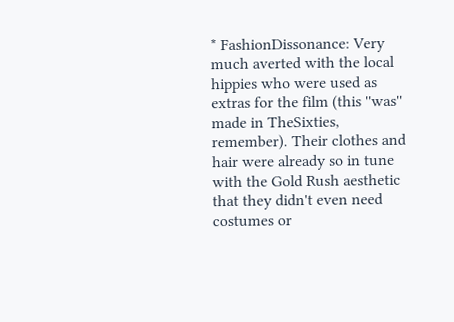* FashionDissonance: Very much averted with the local hippies who were used as extras for the film (this ''was'' made in TheSixties, remember). Their clothes and hair were already so in tune with the Gold Rush aesthetic that they didn't even need costumes or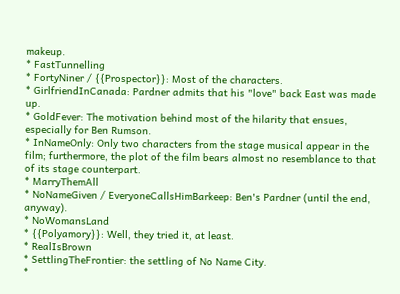makeup.
* FastTunnelling
* FortyNiner / {{Prospector}}: Most of the characters.
* GirlfriendInCanada: Pardner admits that his "love" back East was made up.
* GoldFever: The motivation behind most of the hilarity that ensues, especially for Ben Rumson.
* InNameOnly: Only two characters from the stage musical appear in the film; furthermore, the plot of the film bears almost no resemblance to that of its stage counterpart.
* MarryThemAll
* NoNameGiven / EveryoneCallsHimBarkeep: Ben's Pardner (until the end, anyway).
* NoWomansLand
* {{Polyamory}}: Well, they tried it, at least.
* RealIsBrown
* SettlingTheFrontier: the settling of No Name City.
*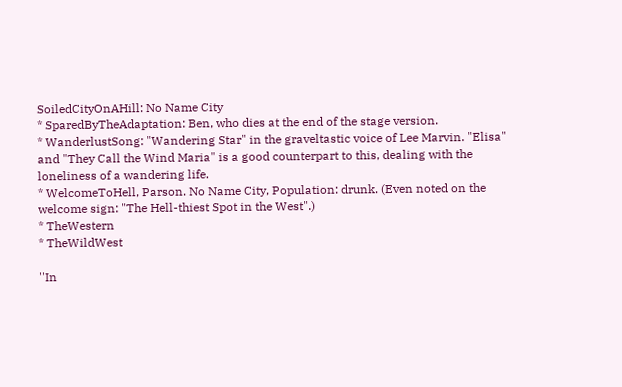SoiledCityOnAHill: No Name City
* SparedByTheAdaptation: Ben, who dies at the end of the stage version.
* WanderlustSong: "Wandering Star" in the graveltastic voice of Lee Marvin. "Elisa" and "They Call the Wind Maria" is a good counterpart to this, dealing with the loneliness of a wandering life.
* WelcomeToHell, Parson. No Name City, Population: drunk. (Even noted on the welcome sign: "The Hell-thiest Spot in the West".)
* TheWestern
* TheWildWest

''In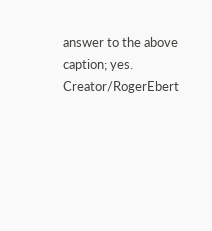answer to the above caption; yes. Creator/RogerEbert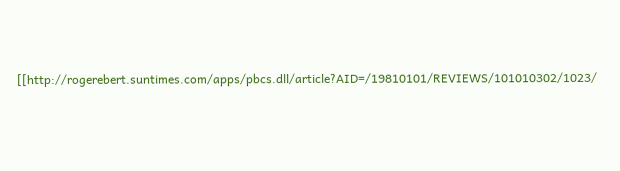[[http://rogerebert.suntimes.com/apps/pbcs.dll/article?AID=/19810101/REVIEWS/101010302/1023/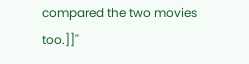compared the two movies too.]]''